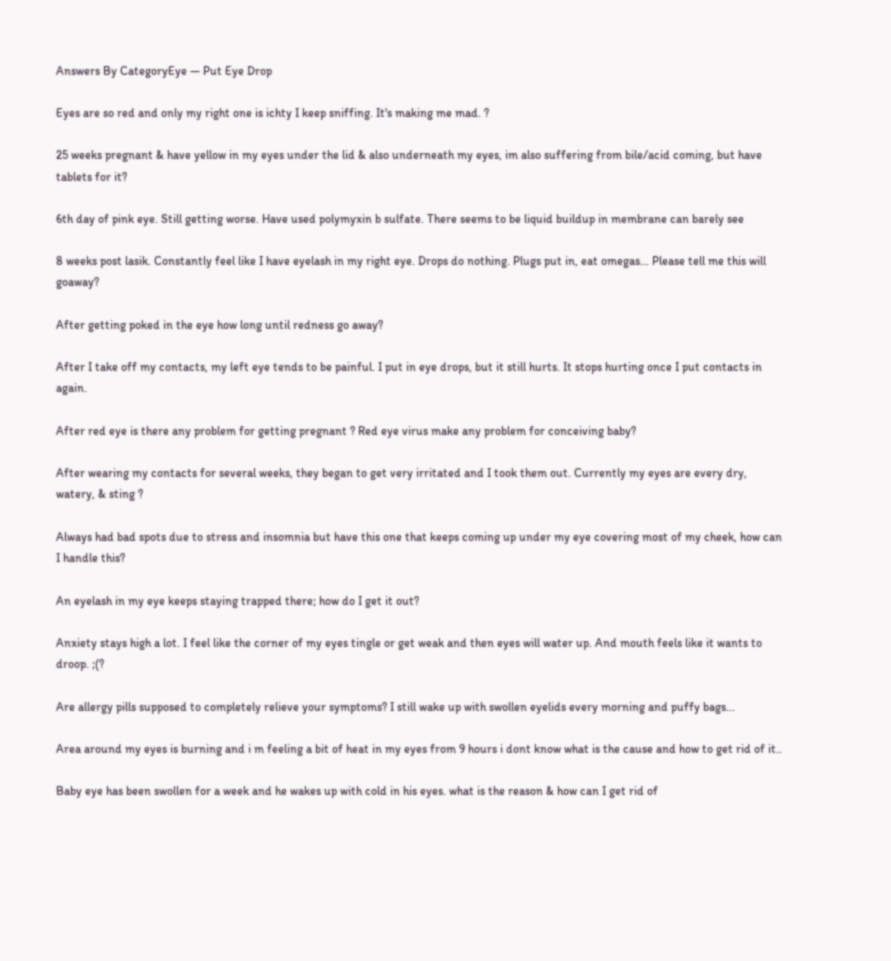Answers By CategoryEye — Put Eye Drop

Eyes are so red and only my right one is ichty I keep sniffing. It's making me mad. ?

25 weeks pregnant & have yellow in my eyes under the lid & also underneath my eyes, im also suffering from bile/acid coming, but have tablets for it?

6th day of pink eye. Still getting worse. Have used polymyxin b sulfate. There seems to be liquid buildup in membrane can barely see

8 weeks post lasik. Constantly feel like I have eyelash in my right eye. Drops do nothing. Plugs put in, eat omegas... Please tell me this will goaway?

After getting poked in the eye how long until redness go away?

After I take off my contacts, my left eye tends to be painful. I put in eye drops, but it still hurts. It stops hurting once I put contacts in again.

After red eye is there any problem for getting pregnant ? Red eye virus make any problem for conceiving baby?

After wearing my contacts for several weeks, they began to get very irritated and I took them out. Currently my eyes are every dry, watery, & sting ?

Always had bad spots due to stress and insomnia but have this one that keeps coming up under my eye covering most of my cheek, how can I handle this?

An eyelash in my eye keeps staying trapped there; how do I get it out?

Anxiety stays high a lot. I feel like the corner of my eyes tingle or get weak and then eyes will water up. And mouth feels like it wants to droop. ;(?

Are allergy pills supposed to completely relieve your symptoms? I still wake up with swollen eyelids every morning and puffy bags...

Area around my eyes is burning and i m feeling a bit of heat in my eyes from 9 hours i dont know what is the cause and how to get rid of it..

Baby eye has been swollen for a week and he wakes up with cold in his eyes. what is the reason & how can I get rid of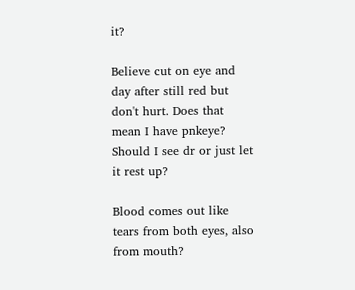it?

Believe cut on eye and day after still red but don't hurt. Does that mean I have pnkeye? Should I see dr or just let it rest up?

Blood comes out like tears from both eyes, also from mouth?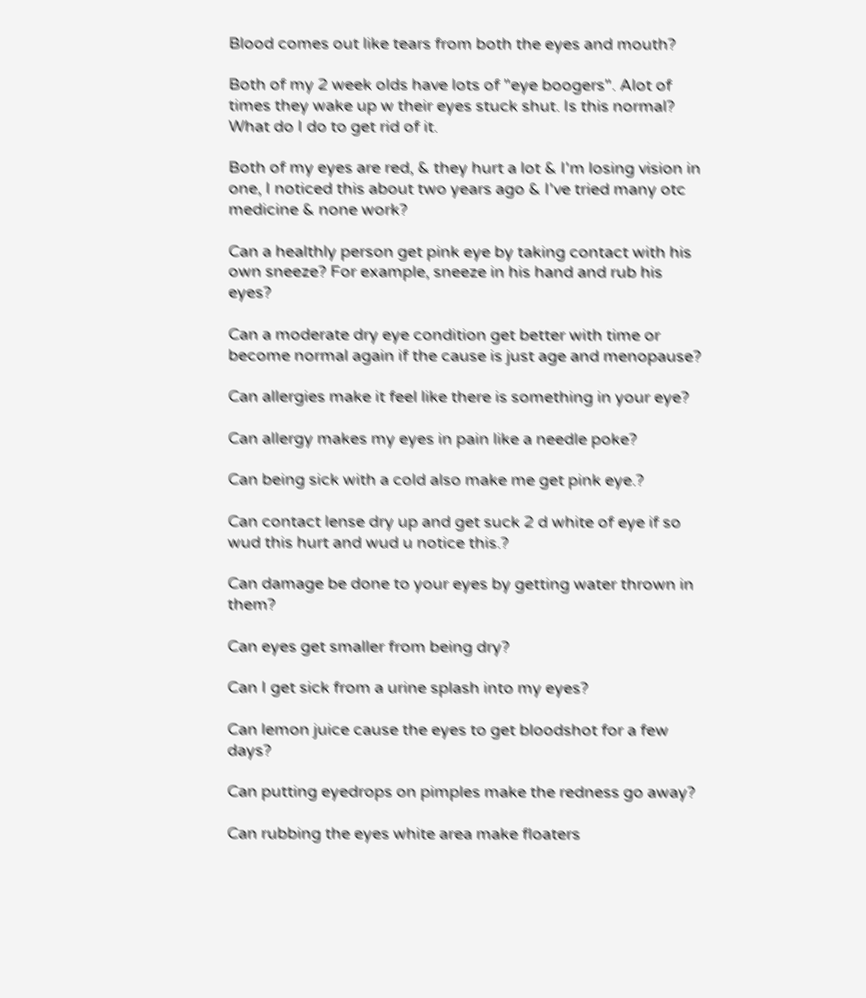Blood comes out like tears from both the eyes and mouth?

Both of my 2 week olds have lots of "eye boogers". Alot of times they wake up w their eyes stuck shut. Is this normal? What do I do to get rid of it.

Both of my eyes are red, & they hurt a lot & I'm losing vision in one, I noticed this about two years ago & I've tried many otc medicine & none work?

Can a healthly person get pink eye by taking contact with his own sneeze? For example, sneeze in his hand and rub his eyes?

Can a moderate dry eye condition get better with time or become normal again if the cause is just age and menopause?

Can allergies make it feel like there is something in your eye?

Can allergy makes my eyes in pain like a needle poke?

Can being sick with a cold also make me get pink eye.?

Can contact lense dry up and get suck 2 d white of eye if so wud this hurt and wud u notice this.?

Can damage be done to your eyes by getting water thrown in them?

Can eyes get smaller from being dry?

Can I get sick from a urine splash into my eyes?

Can lemon juice cause the eyes to get bloodshot for a few days?

Can putting eyedrops on pimples make the redness go away?

Can rubbing the eyes white area make floaters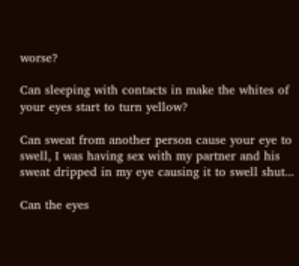worse?

Can sleeping with contacts in make the whites of your eyes start to turn yellow?

Can sweat from another person cause your eye to swell, I was having sex with my partner and his sweat dripped in my eye causing it to swell shut...

Can the eyes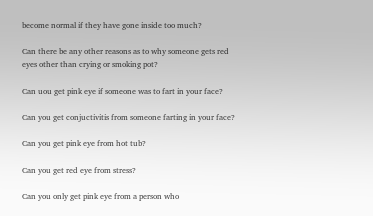become normal if they have gone inside too much?

Can there be any other reasons as to why someone gets red eyes other than crying or smoking pot?

Can uou get pink eye if someone was to fart in your face?

Can you get conjuctivitis from someone farting in your face?

Can you get pink eye from hot tub?

Can you get red eye from stress?

Can you only get pink eye from a person who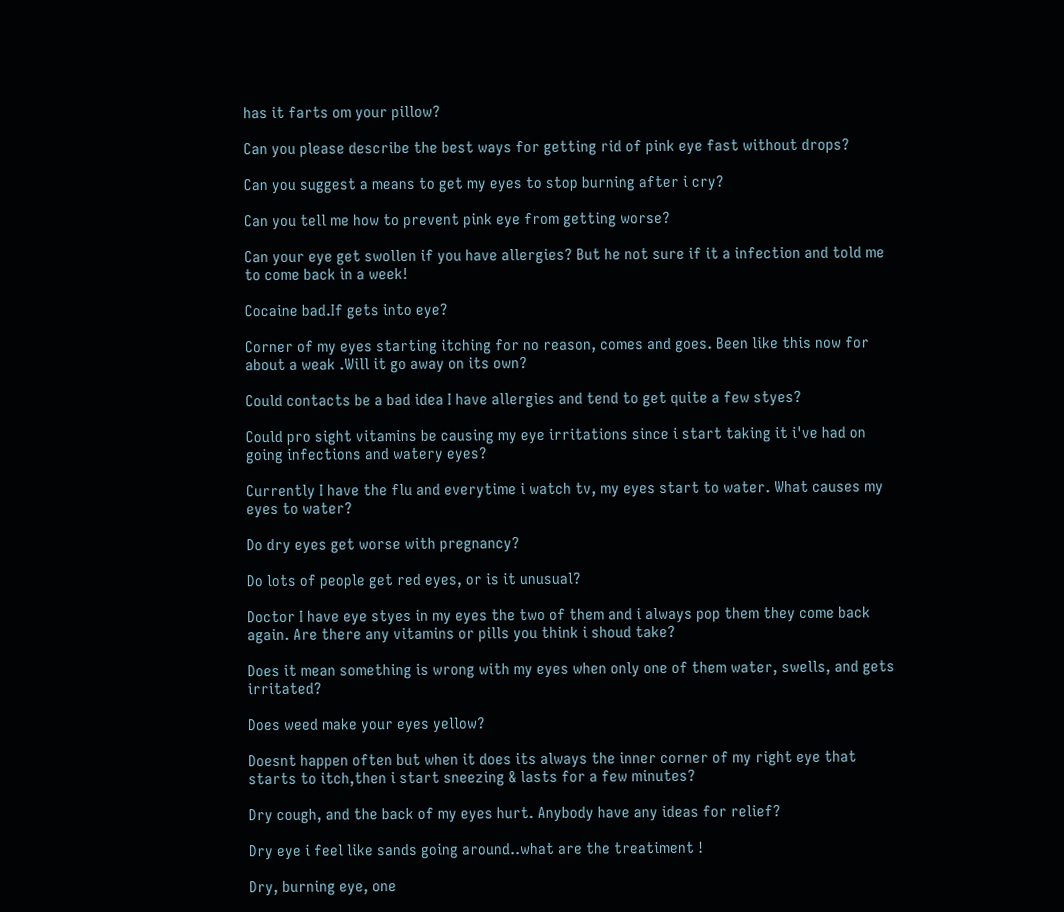has it farts om your pillow?

Can you please describe the best ways for getting rid of pink eye fast without drops?

Can you suggest a means to get my eyes to stop burning after i cry?

Can you tell me how to prevent pink eye from getting worse?

Can your eye get swollen if you have allergies? But he not sure if it a infection and told me to come back in a week!

Cocaine bad.If gets into eye?

Corner of my eyes starting itching for no reason, comes and goes. Been like this now for about a weak .Will it go away on its own?

Could contacts be a bad idea I have allergies and tend to get quite a few styes?

Could pro sight vitamins be causing my eye irritations since i start taking it i've had on going infections and watery eyes?

Currently I have the flu and everytime i watch tv, my eyes start to water. What causes my eyes to water?

Do dry eyes get worse with pregnancy?

Do lots of people get red eyes, or is it unusual?

Doctor I have eye styes in my eyes the two of them and i always pop them they come back again. Are there any vitamins or pills you think i shoud take?

Does it mean something is wrong with my eyes when only one of them water, swells, and gets irritated?

Does weed make your eyes yellow?

Doesnt happen often but when it does its always the inner corner of my right eye that starts to itch,then i start sneezing & lasts for a few minutes?

Dry cough, and the back of my eyes hurt. Anybody have any ideas for relief?

Dry eye i feel like sands going around..what are the treatiment !

Dry, burning eye, one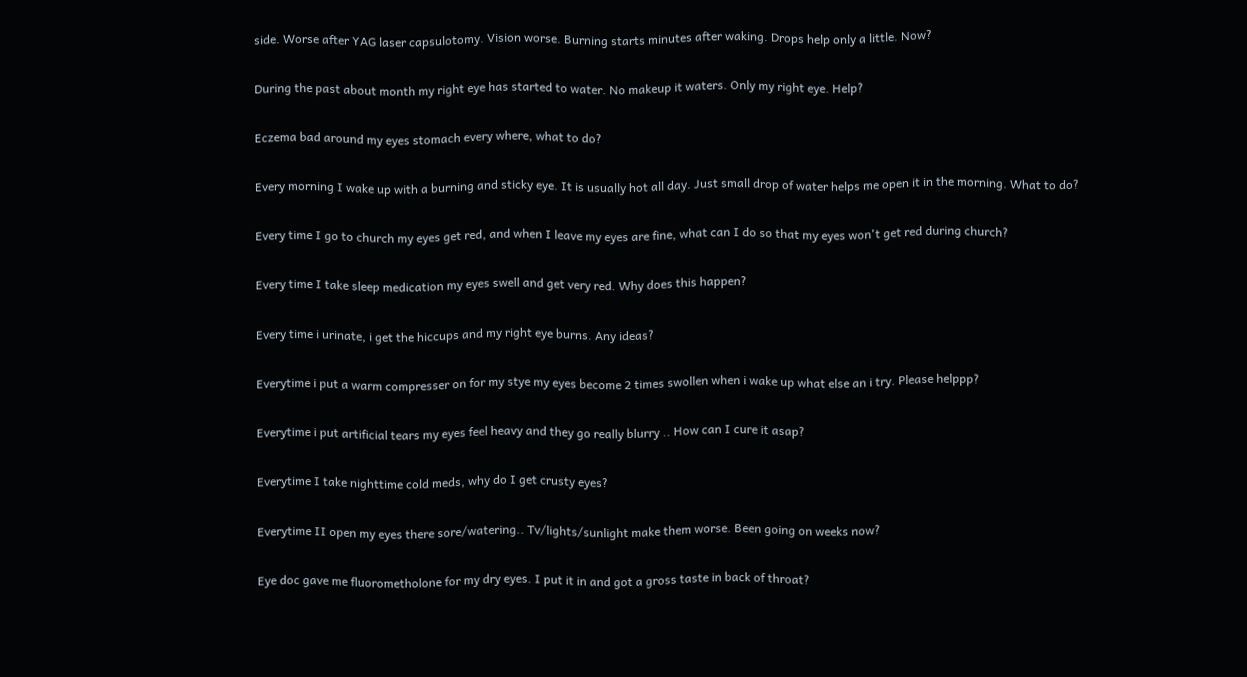side. Worse after YAG laser capsulotomy. Vision worse. Burning starts minutes after waking. Drops help only a little. Now?

During the past about month my right eye has started to water. No makeup it waters. Only my right eye. Help?

Eczema bad around my eyes stomach every where, what to do?

Every morning I wake up with a burning and sticky eye. It is usually hot all day. Just small drop of water helps me open it in the morning. What to do?

Every time I go to church my eyes get red, and when I leave my eyes are fine, what can I do so that my eyes won't get red during church?

Every time I take sleep medication my eyes swell and get very red. Why does this happen?

Every time i urinate, i get the hiccups and my right eye burns. Any ideas?

Everytime i put a warm compresser on for my stye my eyes become 2 times swollen when i wake up what else an i try. Please helppp?

Everytime i put artificial tears my eyes feel heavy and they go really blurry .. How can I cure it asap?

Everytime I take nighttime cold meds, why do I get crusty eyes?

Everytime II open my eyes there sore/watering.. Tv/lights/sunlight make them worse. Been going on weeks now?

Eye doc gave me fluorometholone for my dry eyes. I put it in and got a gross taste in back of throat?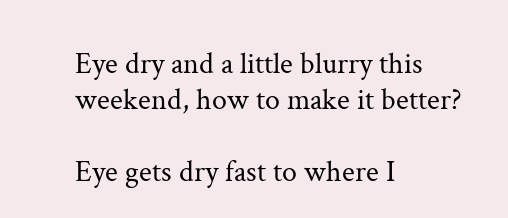Eye dry and a little blurry this weekend, how to make it better?

Eye gets dry fast to where I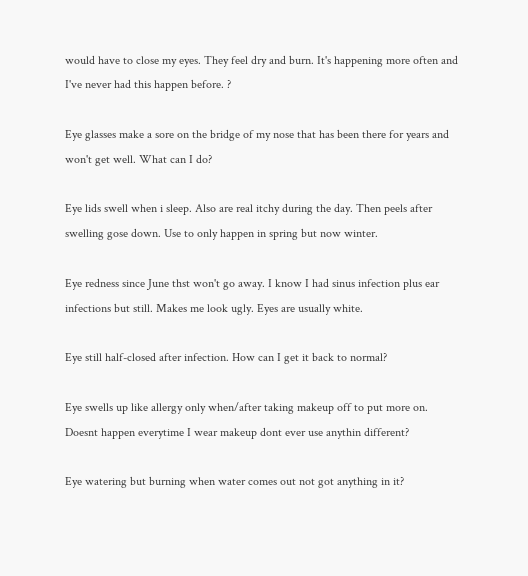would have to close my eyes. They feel dry and burn. It's happening more often and I've never had this happen before. ?

Eye glasses make a sore on the bridge of my nose that has been there for years and won't get well. What can I do?

Eye lids swell when i sleep. Also are real itchy during the day. Then peels after swelling gose down. Use to only happen in spring but now winter.

Eye redness since June thst won't go away. I know I had sinus infection plus ear infections but still. Makes me look ugly. Eyes are usually white.

Eye still half-closed after infection. How can I get it back to normal?

Eye swells up like allergy only when/after taking makeup off to put more on. Doesnt happen everytime I wear makeup dont ever use anythin different?

Eye watering but burning when water comes out not got anything in it?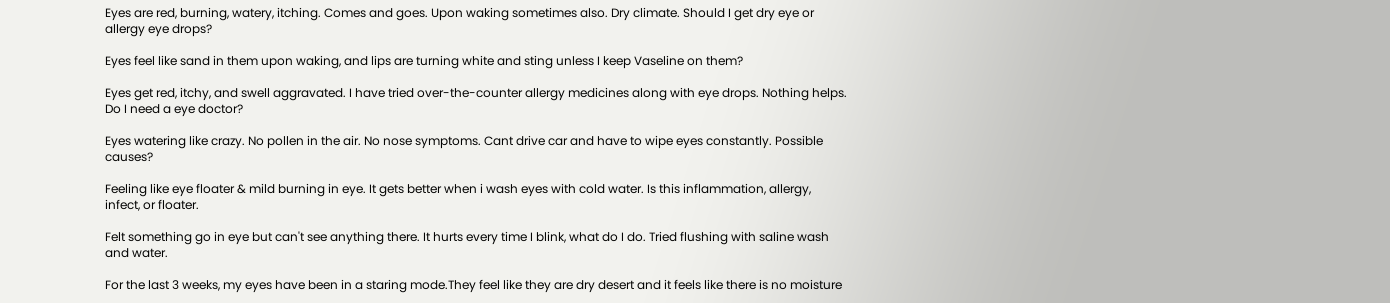Eyes are red, burning, watery, itching. Comes and goes. Upon waking sometimes also. Dry climate. Should I get dry eye or allergy eye drops?

Eyes feel like sand in them upon waking, and lips are turning white and sting unless I keep Vaseline on them?

Eyes get red, itchy, and swell aggravated. I have tried over-the-counter allergy medicines along with eye drops. Nothing helps. Do I need a eye doctor?

Eyes watering like crazy. No pollen in the air. No nose symptoms. Cant drive car and have to wipe eyes constantly. Possible causes?

Feeling like eye floater & mild burning in eye. It gets better when i wash eyes with cold water. Is this inflammation, allergy, infect, or floater.

Felt something go in eye but can't see anything there. It hurts every time I blink, what do I do. Tried flushing with saline wash and water.

For the last 3 weeks, my eyes have been in a staring mode.They feel like they are dry desert and it feels like there is no moisture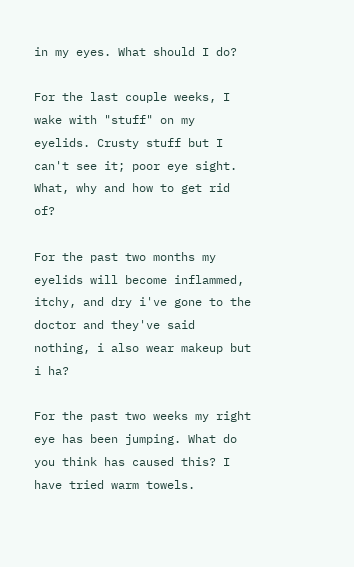in my eyes. What should I do?

For the last couple weeks, I wake with "stuff" on my eyelids. Crusty stuff but I can't see it; poor eye sight. What, why and how to get rid of?

For the past two months my eyelids will become inflammed, itchy, and dry i've gone to the doctor and they've said nothing, i also wear makeup but i ha?

For the past two weeks my right eye has been jumping. What do you think has caused this? I have tried warm towels.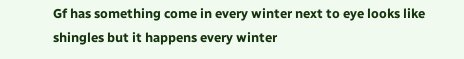Gf has something come in every winter next to eye looks like shingles but it happens every winter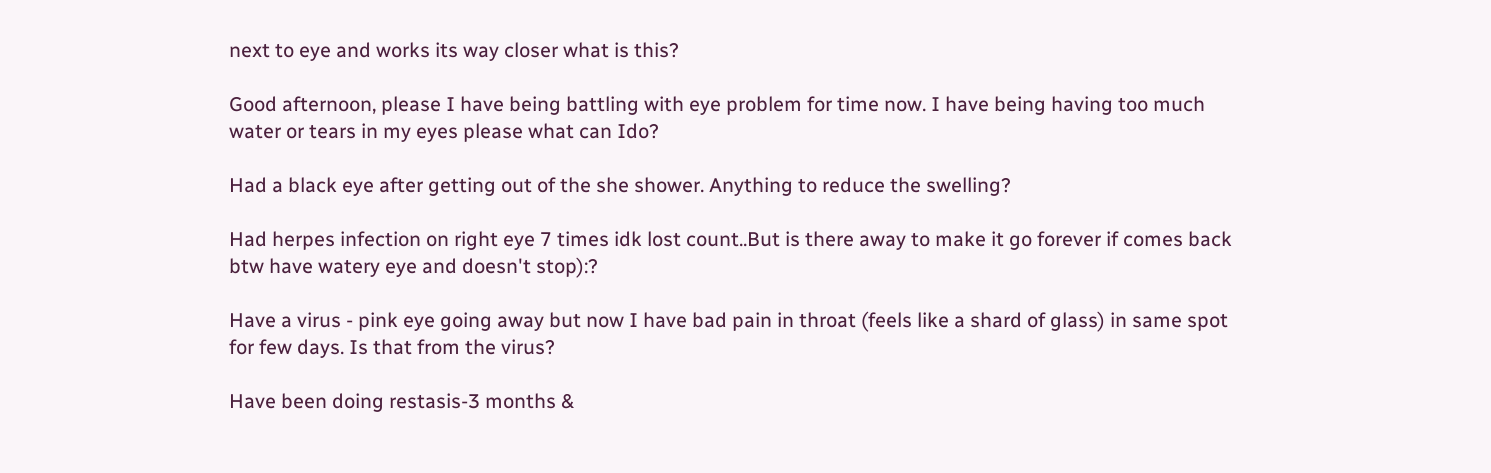next to eye and works its way closer what is this?

Good afternoon, please I have being battling with eye problem for time now. I have being having too much water or tears in my eyes please what can Ido?

Had a black eye after getting out of the she shower. Anything to reduce the swelling?

Had herpes infection on right eye 7 times idk lost count..But is there away to make it go forever if comes back btw have watery eye and doesn't stop):?

Have a virus - pink eye going away but now I have bad pain in throat (feels like a shard of glass) in same spot for few days. Is that from the virus?

Have been doing restasis-3 months &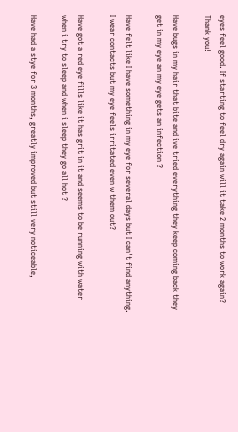eyes feel good. If starting to feel dry again will it take 2 months to work again? Thank you!

Have bugs in my hair that bite and ive tried everything they keep coming back they get in my eye an my eye gets an infection ?

Have felt like I have something in my eye for several days but I can't find anything. I wear contacts but my eye feels irritated even w them out?

Have got a red eye fills like it has grit in it and seems to be running with water when i try to sleep and when i sleep they go all hot ?

Have had a stye for 3 months, greatly improved but still very noticeable,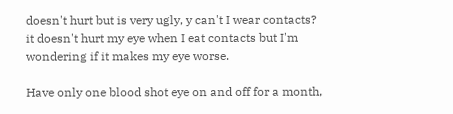doesn't hurt but is very ugly, y can't I wear contacts? it doesn't hurt my eye when I eat contacts but I'm wondering if it makes my eye worse.

Have only one blood shot eye on and off for a month,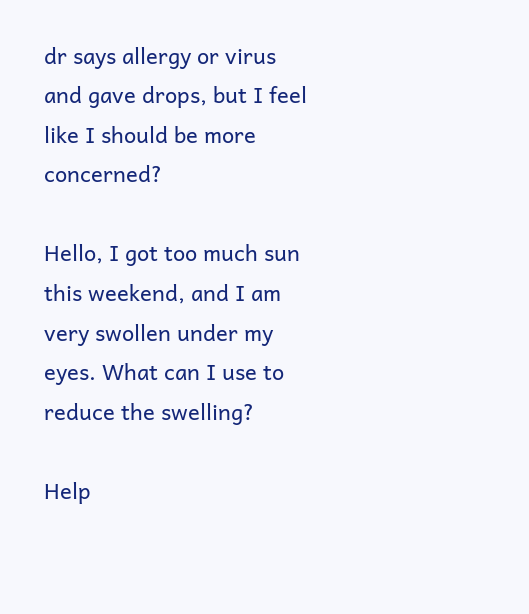dr says allergy or virus and gave drops, but I feel like I should be more concerned?

Hello, I got too much sun this weekend, and I am very swollen under my eyes. What can I use to reduce the swelling?

Help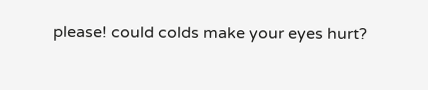please! could colds make your eyes hurt?